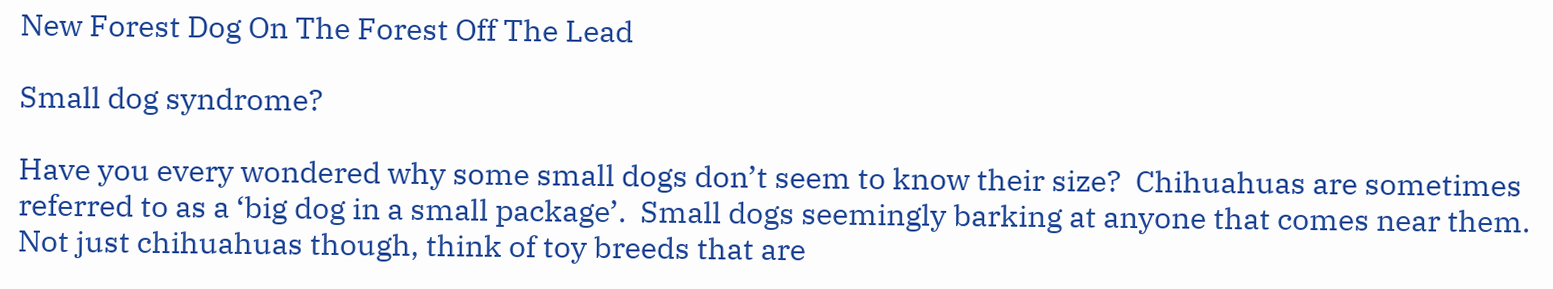New Forest Dog On The Forest Off The Lead

Small dog syndrome?

Have you every wondered why some small dogs don’t seem to know their size?  Chihuahuas are sometimes referred to as a ‘big dog in a small package’.  Small dogs seemingly barking at anyone that comes near them. Not just chihuahuas though, think of toy breeds that are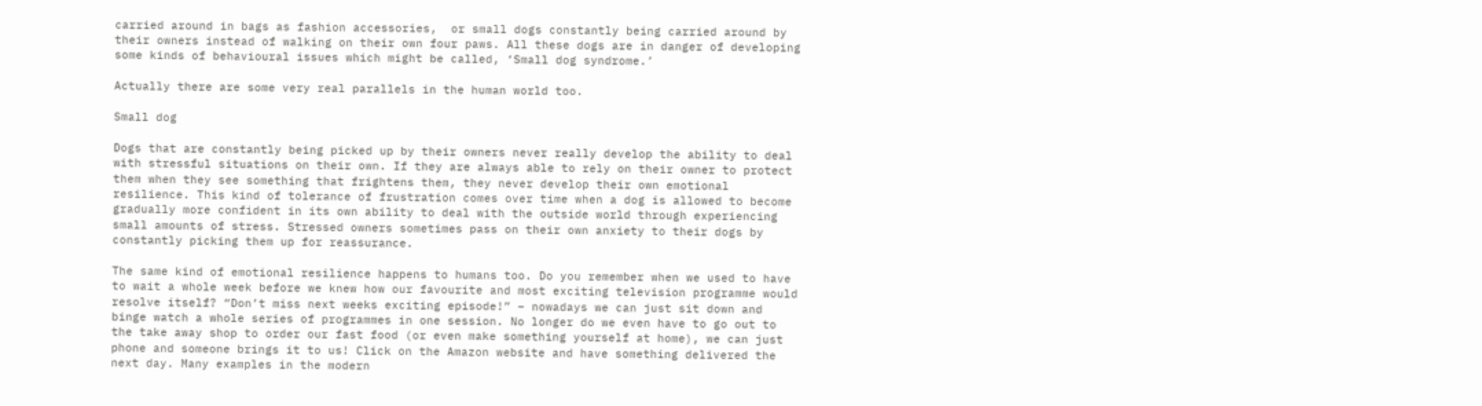carried around in bags as fashion accessories,  or small dogs constantly being carried around by their owners instead of walking on their own four paws. All these dogs are in danger of developing some kinds of behavioural issues which might be called, ‘Small dog syndrome.’

Actually there are some very real parallels in the human world too.

Small dog

Dogs that are constantly being picked up by their owners never really develop the ability to deal with stressful situations on their own. If they are always able to rely on their owner to protect them when they see something that frightens them, they never develop their own emotional resilience. This kind of tolerance of frustration comes over time when a dog is allowed to become gradually more confident in its own ability to deal with the outside world through experiencing small amounts of stress. Stressed owners sometimes pass on their own anxiety to their dogs by constantly picking them up for reassurance.

The same kind of emotional resilience happens to humans too. Do you remember when we used to have to wait a whole week before we knew how our favourite and most exciting television programme would resolve itself? “Don’t miss next weeks exciting episode!” – nowadays we can just sit down and binge watch a whole series of programmes in one session. No longer do we even have to go out to the take away shop to order our fast food (or even make something yourself at home), we can just phone and someone brings it to us! Click on the Amazon website and have something delivered the next day. Many examples in the modern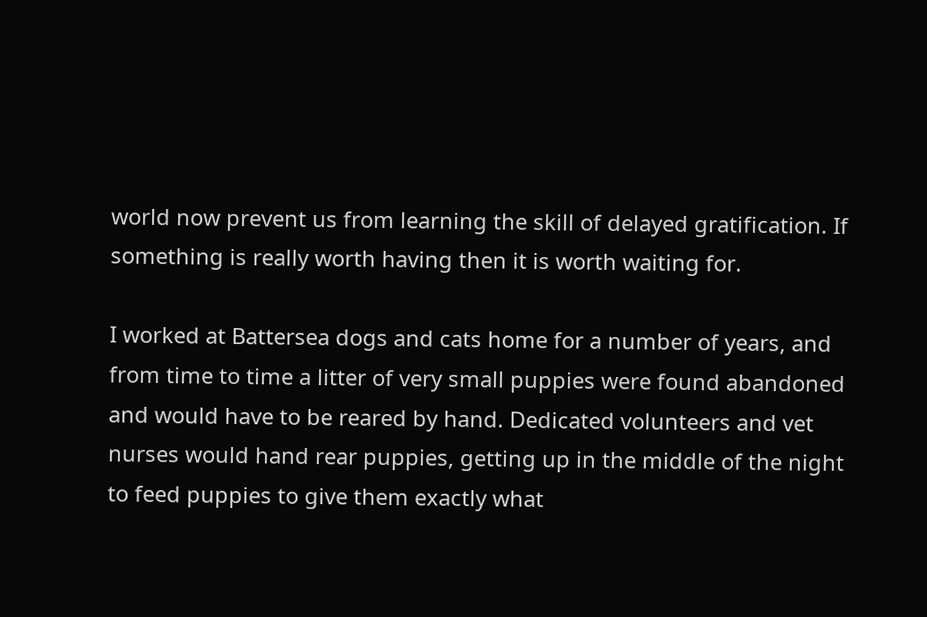world now prevent us from learning the skill of delayed gratification. If something is really worth having then it is worth waiting for.

I worked at Battersea dogs and cats home for a number of years, and from time to time a litter of very small puppies were found abandoned and would have to be reared by hand. Dedicated volunteers and vet nurses would hand rear puppies, getting up in the middle of the night to feed puppies to give them exactly what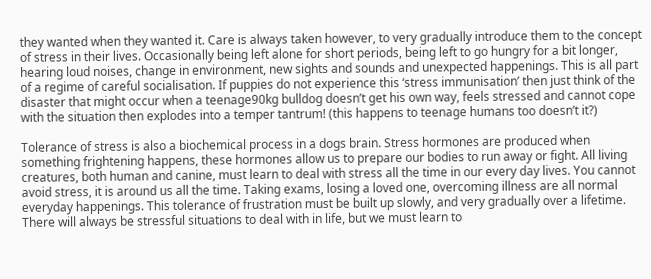they wanted when they wanted it. Care is always taken however, to very gradually introduce them to the concept of stress in their lives. Occasionally being left alone for short periods, being left to go hungry for a bit longer, hearing loud noises, change in environment, new sights and sounds and unexpected happenings. This is all part of a regime of careful socialisation. If puppies do not experience this ‘stress immunisation’ then just think of the disaster that might occur when a teenage90kg bulldog doesn’t get his own way, feels stressed and cannot cope with the situation then explodes into a temper tantrum! (this happens to teenage humans too doesn’t it?)

Tolerance of stress is also a biochemical process in a dogs brain. Stress hormones are produced when something frightening happens, these hormones allow us to prepare our bodies to run away or fight. All living creatures, both human and canine, must learn to deal with stress all the time in our every day lives. You cannot avoid stress, it is around us all the time. Taking exams, losing a loved one, overcoming illness are all normal everyday happenings. This tolerance of frustration must be built up slowly, and very gradually over a lifetime. There will always be stressful situations to deal with in life, but we must learn to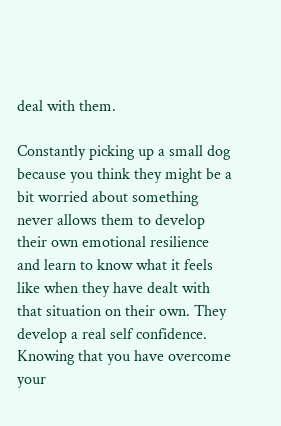deal with them.

Constantly picking up a small dog because you think they might be a bit worried about something never allows them to develop their own emotional resilience and learn to know what it feels like when they have dealt with that situation on their own. They develop a real self confidence. Knowing that you have overcome your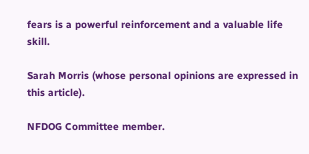fears is a powerful reinforcement and a valuable life skill.

Sarah Morris (whose personal opinions are expressed in this article).

NFDOG Committee member.